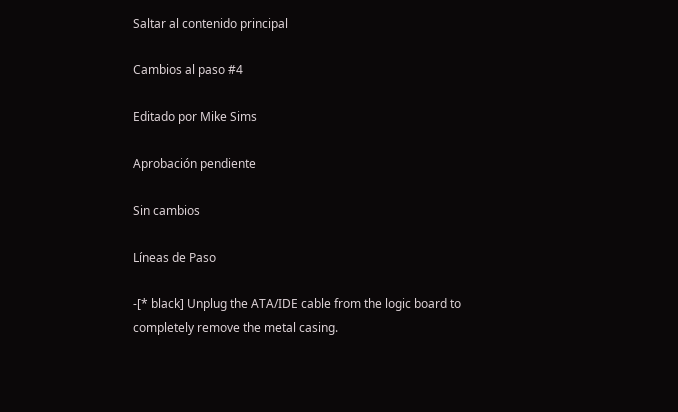Saltar al contenido principal

Cambios al paso #4

Editado por Mike Sims

Aprobación pendiente

Sin cambios

Líneas de Paso

-[* black] Unplug the ATA/IDE cable from the logic board to completely remove the metal casing.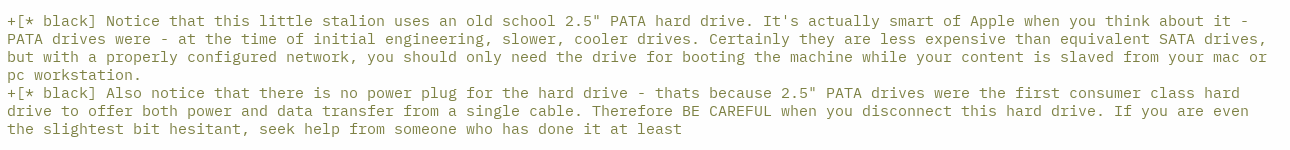+[* black] Notice that this little stalion uses an old school 2.5" PATA hard drive. It's actually smart of Apple when you think about it - PATA drives were - at the time of initial engineering, slower, cooler drives. Certainly they are less expensive than equivalent SATA drives, but with a properly configured network, you should only need the drive for booting the machine while your content is slaved from your mac or pc workstation.
+[* black] Also notice that there is no power plug for the hard drive - thats because 2.5" PATA drives were the first consumer class hard drive to offer both power and data transfer from a single cable. Therefore BE CAREFUL when you disconnect this hard drive. If you are even the slightest bit hesitant, seek help from someone who has done it at least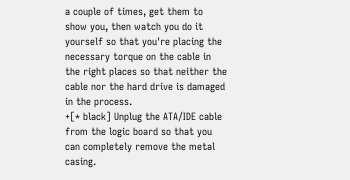a couple of times, get them to show you, then watch you do it yourself so that you're placing the necessary torque on the cable in the right places so that neither the cable nor the hard drive is damaged in the process.
+[* black] Unplug the ATA/IDE cable from the logic board so that you can completely remove the metal casing.